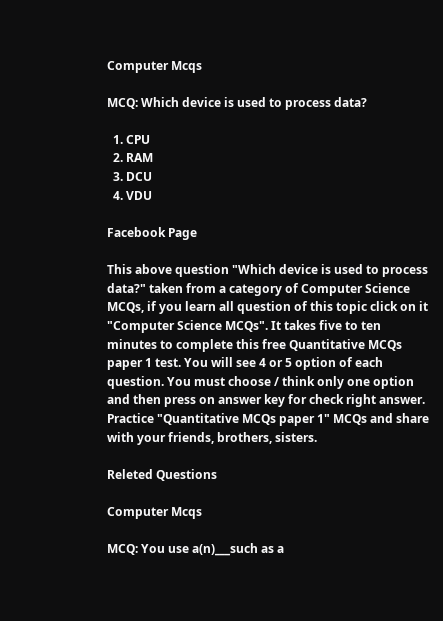Computer Mcqs

MCQ: Which device is used to process data?

  1. CPU
  2. RAM
  3. DCU
  4. VDU

Facebook Page

This above question "Which device is used to process data?" taken from a category of Computer Science MCQs, if you learn all question of this topic click on it "Computer Science MCQs". It takes five to ten minutes to complete this free Quantitative MCQs paper 1 test. You will see 4 or 5 option of each question. You must choose / think only one option and then press on answer key for check right answer. Practice "Quantitative MCQs paper 1" MCQs and share with your friends, brothers, sisters.

Releted Questions

Computer Mcqs

MCQ: You use a(n)___such as a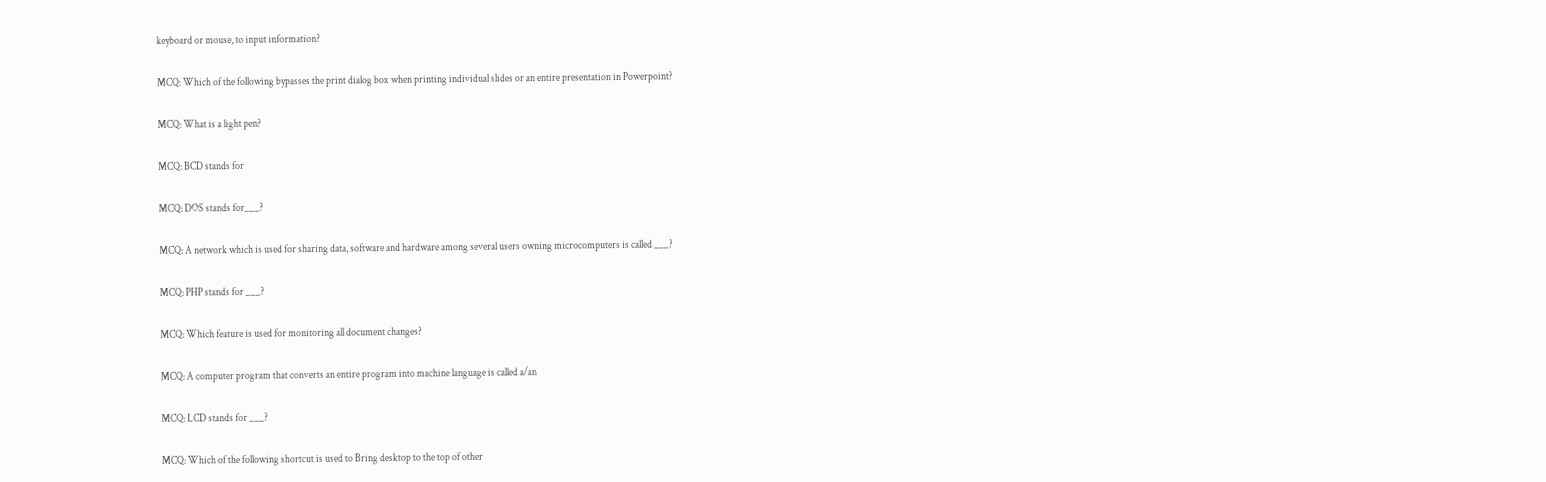keyboard or mouse, to input information?

MCQ: Which of the following bypasses the print dialog box when printing individual slides or an entire presentation in Powerpoint?

MCQ: What is a light pen?

MCQ: BCD stands for

MCQ: DOS stands for___?

MCQ: A network which is used for sharing data, software and hardware among several users owning microcomputers is called ___?

MCQ: PHP stands for ___?

MCQ: Which feature is used for monitoring all document changes?

MCQ: A computer program that converts an entire program into machine language is called a/an

MCQ: LCD stands for ___?

MCQ: Which of the following shortcut is used to Bring desktop to the top of other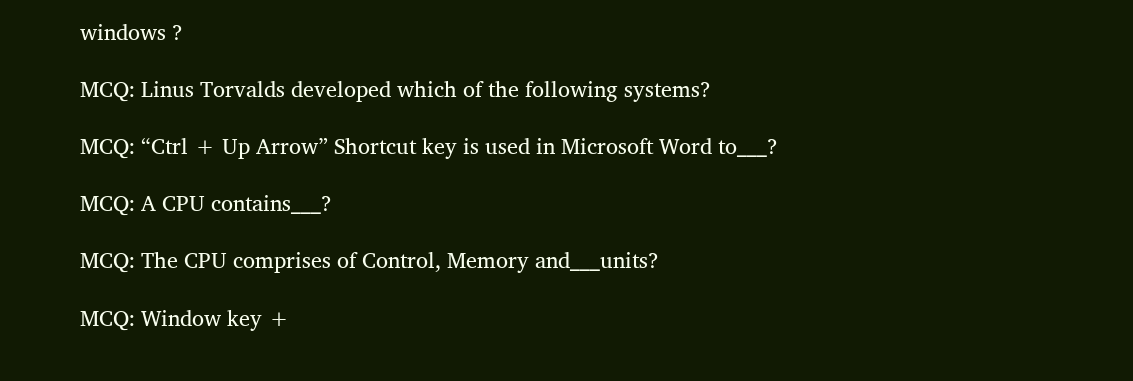windows ?

MCQ: Linus Torvalds developed which of the following systems?

MCQ: “Ctrl + Up Arrow” Shortcut key is used in Microsoft Word to___?

MCQ: A CPU contains___?

MCQ: The CPU comprises of Control, Memory and___units?

MCQ: Window key +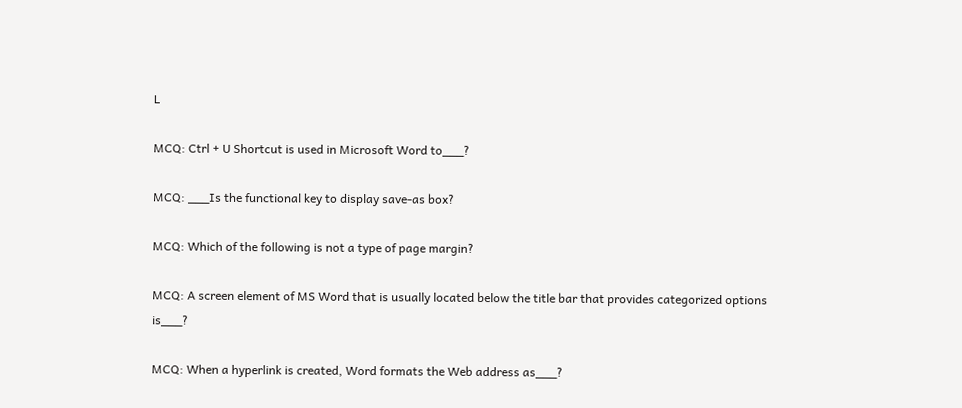L

MCQ: Ctrl + U Shortcut is used in Microsoft Word to___?

MCQ: ___Is the functional key to display save-as box?

MCQ: Which of the following is not a type of page margin?

MCQ: A screen element of MS Word that is usually located below the title bar that provides categorized options is___?

MCQ: When a hyperlink is created, Word formats the Web address as___?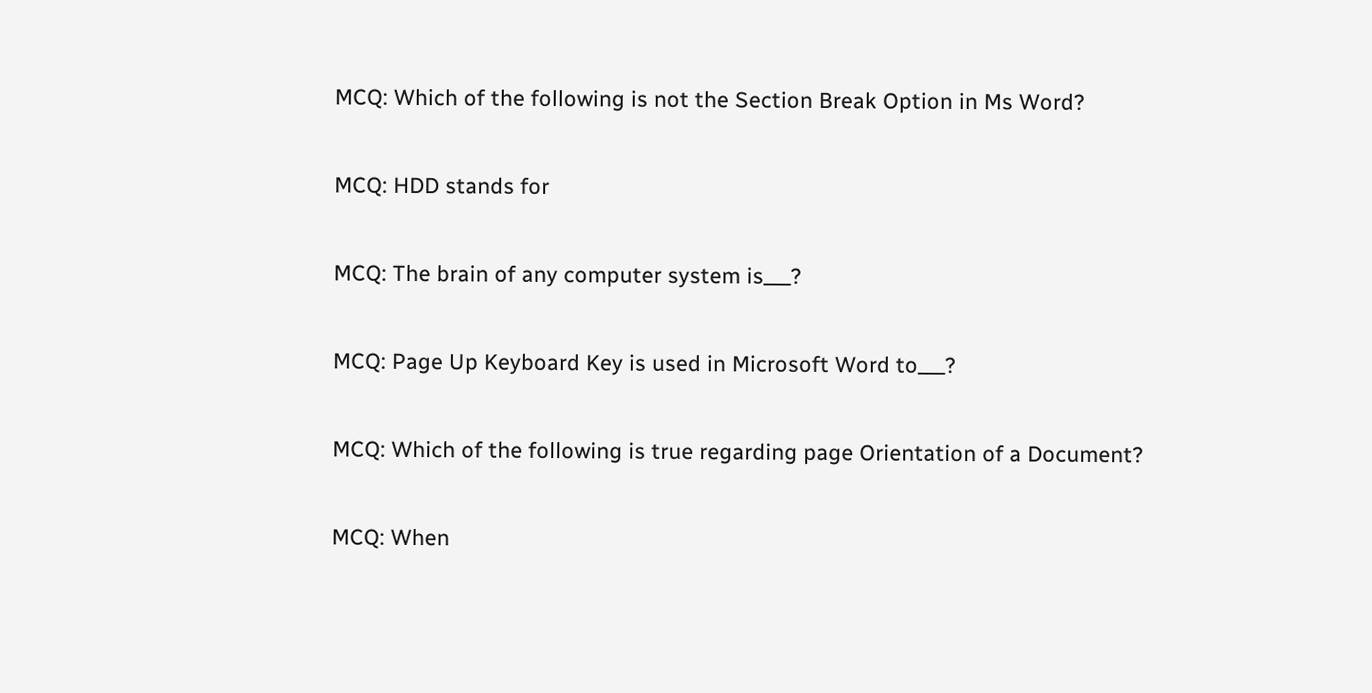MCQ: Which of the following is not the Section Break Option in Ms Word?

MCQ: HDD stands for

MCQ: The brain of any computer system is___?

MCQ: Page Up Keyboard Key is used in Microsoft Word to___?

MCQ: Which of the following is true regarding page Orientation of a Document?

MCQ: When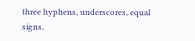three hyphens, underscores, equal signs,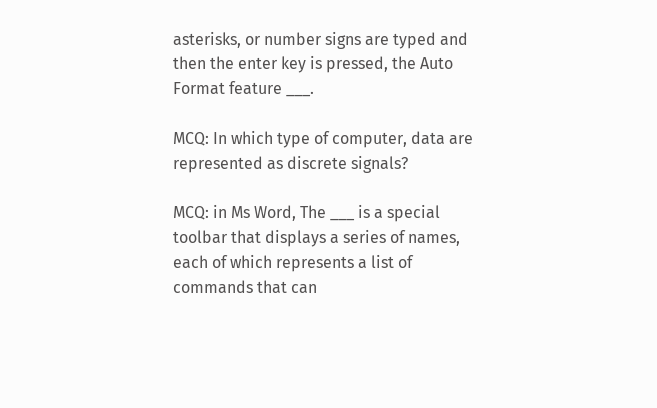asterisks, or number signs are typed and then the enter key is pressed, the Auto Format feature ___.

MCQ: In which type of computer, data are represented as discrete signals?

MCQ: in Ms Word, The ___ is a special toolbar that displays a series of names, each of which represents a list of commands that can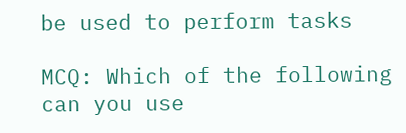be used to perform tasks

MCQ: Which of the following can you use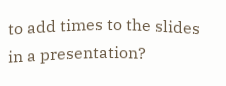to add times to the slides in a presentation?